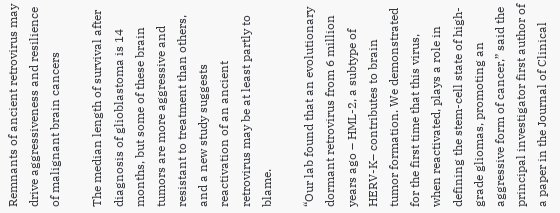Remnants of ancient retrovirus may drive aggressiveness and resilience of malignant brain cancers

The median length of survival after diagnosis of glioblastoma is 14 months, but some of these brain tumors are more aggressive and resistant to treatment than others, and a new study suggests reactivation of an ancient retrovirus may be at least partly to blame.

“Our lab found that an evolutionary dormant retrovirus from 6 million years ago – HML-2, a subtype of HERV-K– contributes to brain tumor formation. We demonstrated for the first time that this virus, when reactivated, plays a role in defining the stem-cell state of high-grade gliomas, promoting an aggressive form of cancer,” said the principal investigator first author of a paper in the Journal of Clinical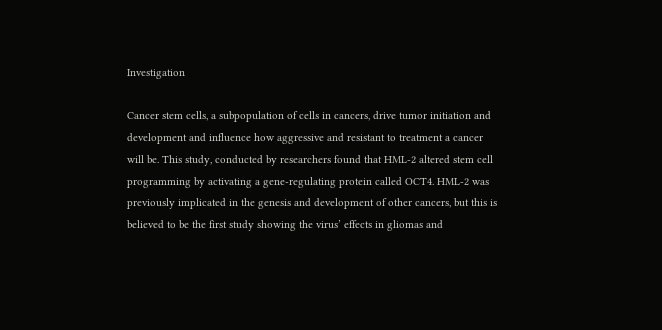Investigation

Cancer stem cells, a subpopulation of cells in cancers, drive tumor initiation and development and influence how aggressive and resistant to treatment a cancer will be. This study, conducted by researchers found that HML-2 altered stem cell programming by activating a gene-regulating protein called OCT4. HML-2 was previously implicated in the genesis and development of other cancers, but this is believed to be the first study showing the virus’ effects in gliomas and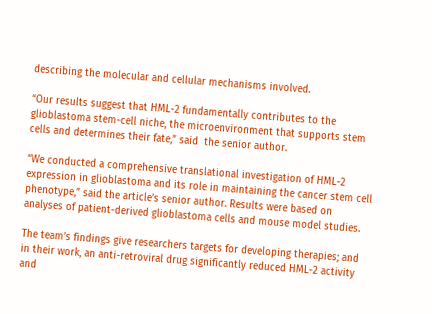describing the molecular and cellular mechanisms involved.

“Our results suggest that HML-2 fundamentally contributes to the glioblastoma stem-cell niche, the microenvironment that supports stem cells and determines their fate,” said  the senior author.

“We conducted a comprehensive translational investigation of HML-2 expression in glioblastoma and its role in maintaining the cancer stem cell phenotype,” said the article’s senior author. Results were based on analyses of patient-derived glioblastoma cells and mouse model studies.

The team’s findings give researchers targets for developing therapies; and in their work, an anti-retroviral drug significantly reduced HML-2 activity and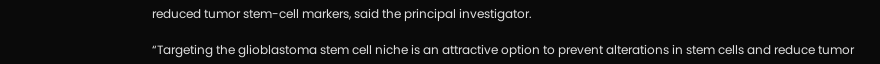reduced tumor stem-cell markers, said the principal investigator.

“Targeting the glioblastoma stem cell niche is an attractive option to prevent alterations in stem cells and reduce tumor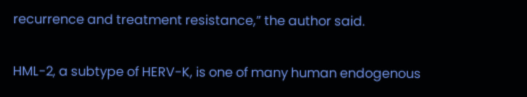recurrence and treatment resistance,” the author said.

HML-2, a subtype of HERV-K, is one of many human endogenous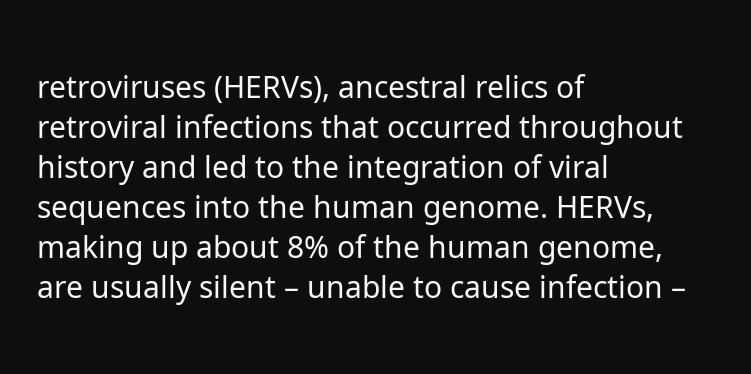retroviruses (HERVs), ancestral relics of retroviral infections that occurred throughout history and led to the integration of viral sequences into the human genome. HERVs, making up about 8% of the human genome, are usually silent – unable to cause infection –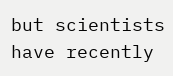but scientists have recently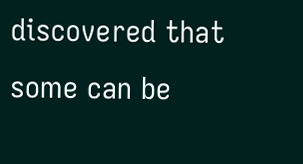discovered that some can be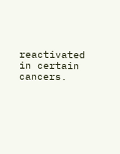reactivated in certain cancers.